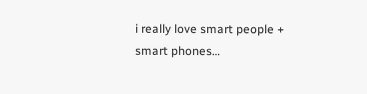i really love smart people + smart phones…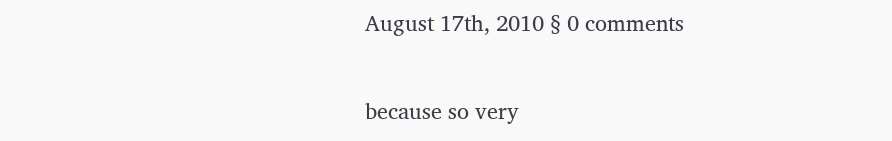August 17th, 2010 § 0 comments

because so very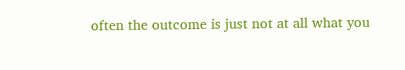often the outcome is just not at all what you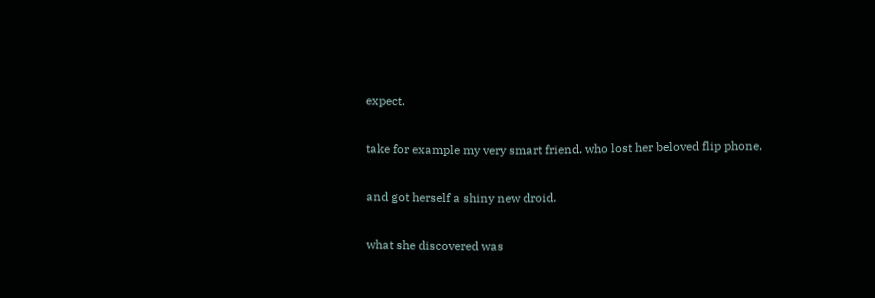expect.

take for example my very smart friend. who lost her beloved flip phone.

and got herself a shiny new droid.

what she discovered was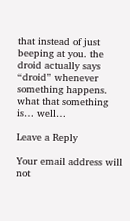that instead of just beeping at you. the droid actually says “droid” whenever something happens. what that something is… well…

Leave a Reply

Your email address will not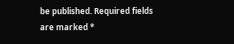be published. Required fields are marked *